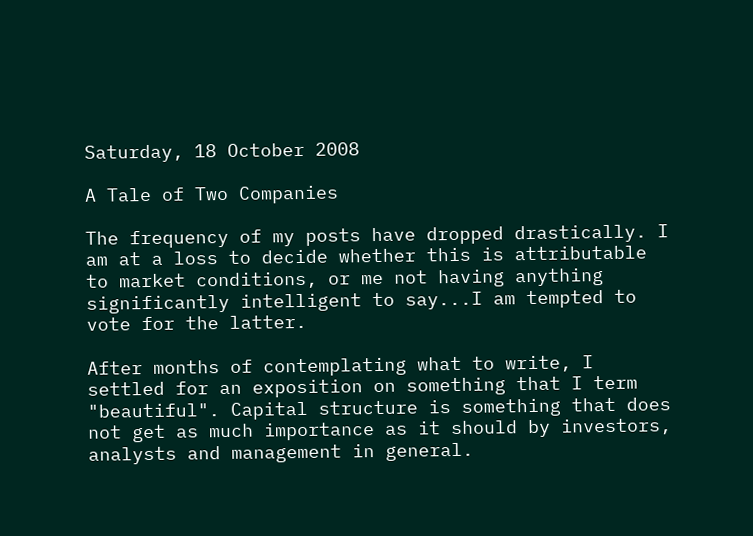Saturday, 18 October 2008

A Tale of Two Companies

The frequency of my posts have dropped drastically. I am at a loss to decide whether this is attributable to market conditions, or me not having anything significantly intelligent to say...I am tempted to vote for the latter.

After months of contemplating what to write, I settled for an exposition on something that I term "beautiful". Capital structure is something that does not get as much importance as it should by investors, analysts and management in general.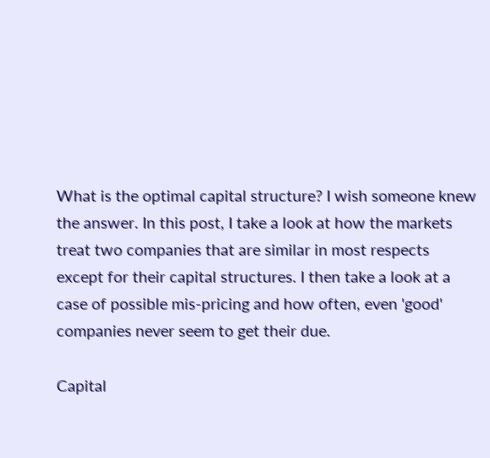What is the optimal capital structure? I wish someone knew the answer. In this post, I take a look at how the markets treat two companies that are similar in most respects except for their capital structures. I then take a look at a case of possible mis-pricing and how often, even 'good' companies never seem to get their due.

Capital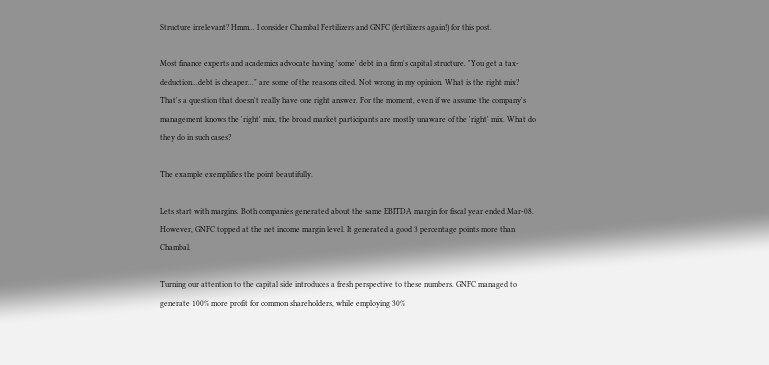Structure irrelevant? Hmm... I consider Chambal Fertilizers and GNFC (fertilizers again!) for this post.

Most finance experts and academics advocate having 'some' debt in a firm's capital structure. "You get a tax-deduction...debt is cheaper..." are some of the reasons cited. Not wrong in my opinion. What is the right mix? That's a question that doesn't really have one right answer. For the moment, even if we assume the company's management knows the 'right' mix, the broad market participants are mostly unaware of the 'right' mix. What do they do in such cases?

The example exemplifies the point beautifully.

Lets start with margins. Both companies generated about the same EBITDA margin for fiscal year ended Mar-08. However, GNFC topped at the net income margin level. It generated a good 3 percentage points more than Chambal.

Turning our attention to the capital side introduces a fresh perspective to these numbers. GNFC managed to generate 100% more profit for common shareholders, while employing 30%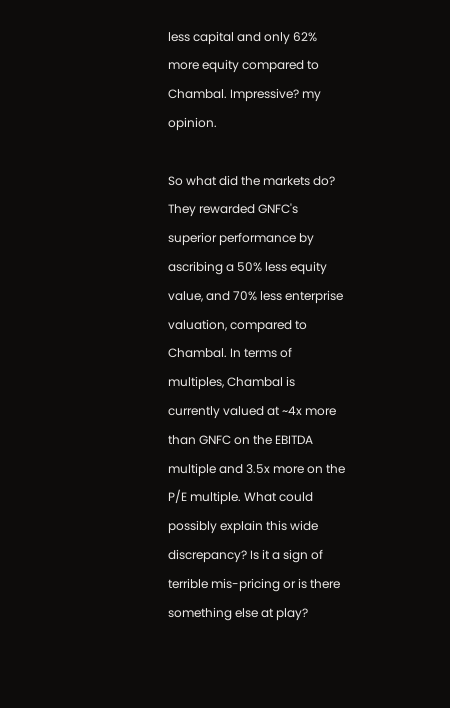less capital and only 62% more equity compared to Chambal. Impressive? my opinion.

So what did the markets do? They rewarded GNFC's superior performance by ascribing a 50% less equity value, and 70% less enterprise valuation, compared to Chambal. In terms of multiples, Chambal is currently valued at ~4x more than GNFC on the EBITDA multiple and 3.5x more on the P/E multiple. What could possibly explain this wide discrepancy? Is it a sign of terrible mis-pricing or is there something else at play?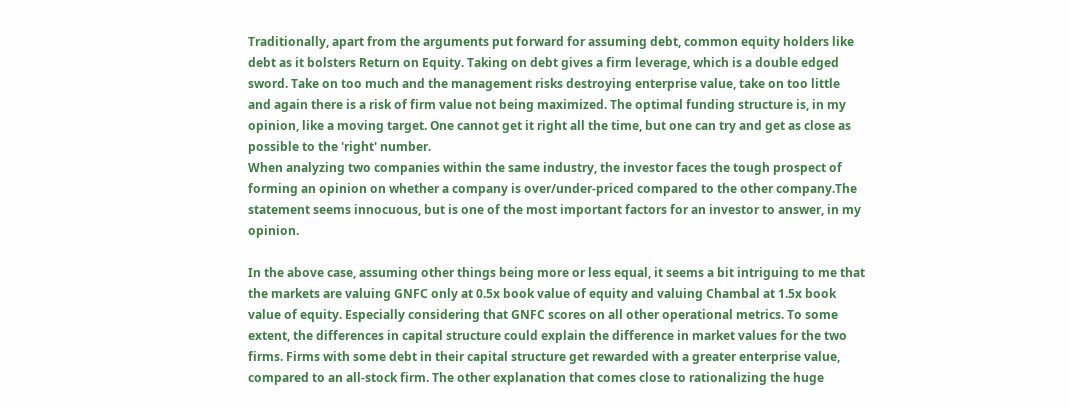Traditionally, apart from the arguments put forward for assuming debt, common equity holders like debt as it bolsters Return on Equity. Taking on debt gives a firm leverage, which is a double edged sword. Take on too much and the management risks destroying enterprise value, take on too little and again there is a risk of firm value not being maximized. The optimal funding structure is, in my opinion, like a moving target. One cannot get it right all the time, but one can try and get as close as possible to the 'right' number.
When analyzing two companies within the same industry, the investor faces the tough prospect of forming an opinion on whether a company is over/under-priced compared to the other company.The statement seems innocuous, but is one of the most important factors for an investor to answer, in my opinion.

In the above case, assuming other things being more or less equal, it seems a bit intriguing to me that the markets are valuing GNFC only at 0.5x book value of equity and valuing Chambal at 1.5x book value of equity. Especially considering that GNFC scores on all other operational metrics. To some extent, the differences in capital structure could explain the difference in market values for the two firms. Firms with some debt in their capital structure get rewarded with a greater enterprise value, compared to an all-stock firm. The other explanation that comes close to rationalizing the huge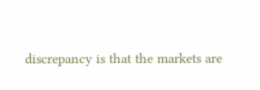discrepancy is that the markets are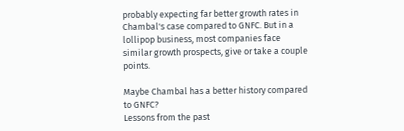probably expecting far better growth rates in Chambal's case compared to GNFC. But in a lollipop business, most companies face similar growth prospects, give or take a couple points.

Maybe Chambal has a better history compared to GNFC?
Lessons from the past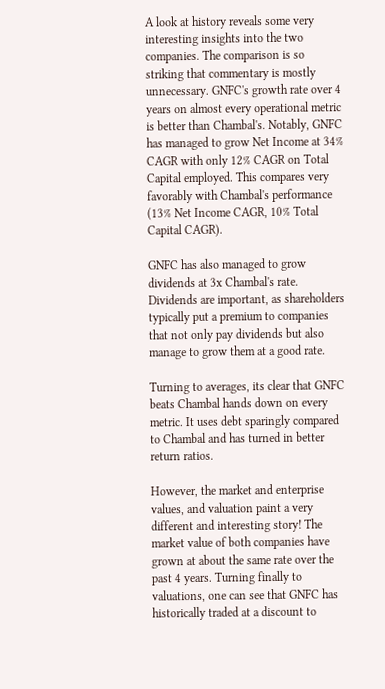A look at history reveals some very interesting insights into the two companies. The comparison is so striking that commentary is mostly unnecessary. GNFC's growth rate over 4 years on almost every operational metric is better than Chambal's. Notably, GNFC has managed to grow Net Income at 34% CAGR with only 12% CAGR on Total Capital employed. This compares very favorably with Chambal's performance (13% Net Income CAGR, 10% Total Capital CAGR).

GNFC has also managed to grow dividends at 3x Chambal's rate. Dividends are important, as shareholders typically put a premium to companies that not only pay dividends but also manage to grow them at a good rate.

Turning to averages, its clear that GNFC beats Chambal hands down on every metric. It uses debt sparingly compared to Chambal and has turned in better return ratios.

However, the market and enterprise values, and valuation paint a very different and interesting story! The market value of both companies have grown at about the same rate over the past 4 years. Turning finally to valuations, one can see that GNFC has historically traded at a discount to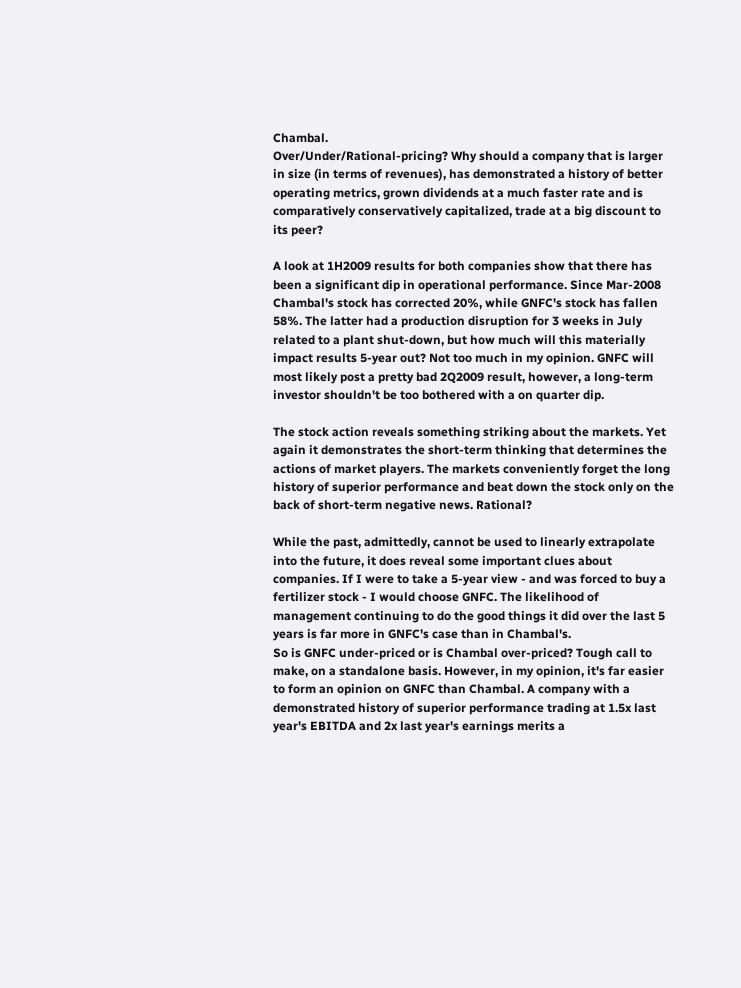Chambal.
Over/Under/Rational-pricing? Why should a company that is larger in size (in terms of revenues), has demonstrated a history of better operating metrics, grown dividends at a much faster rate and is comparatively conservatively capitalized, trade at a big discount to its peer?

A look at 1H2009 results for both companies show that there has been a significant dip in operational performance. Since Mar-2008 Chambal's stock has corrected 20%, while GNFC's stock has fallen 58%. The latter had a production disruption for 3 weeks in July related to a plant shut-down, but how much will this materially impact results 5-year out? Not too much in my opinion. GNFC will most likely post a pretty bad 2Q2009 result, however, a long-term investor shouldn't be too bothered with a on quarter dip.

The stock action reveals something striking about the markets. Yet again it demonstrates the short-term thinking that determines the actions of market players. The markets conveniently forget the long history of superior performance and beat down the stock only on the back of short-term negative news. Rational?

While the past, admittedly, cannot be used to linearly extrapolate into the future, it does reveal some important clues about companies. If I were to take a 5-year view - and was forced to buy a fertilizer stock - I would choose GNFC. The likelihood of management continuing to do the good things it did over the last 5 years is far more in GNFC's case than in Chambal's.
So is GNFC under-priced or is Chambal over-priced? Tough call to make, on a standalone basis. However, in my opinion, it's far easier to form an opinion on GNFC than Chambal. A company with a demonstrated history of superior performance trading at 1.5x last year's EBITDA and 2x last year's earnings merits a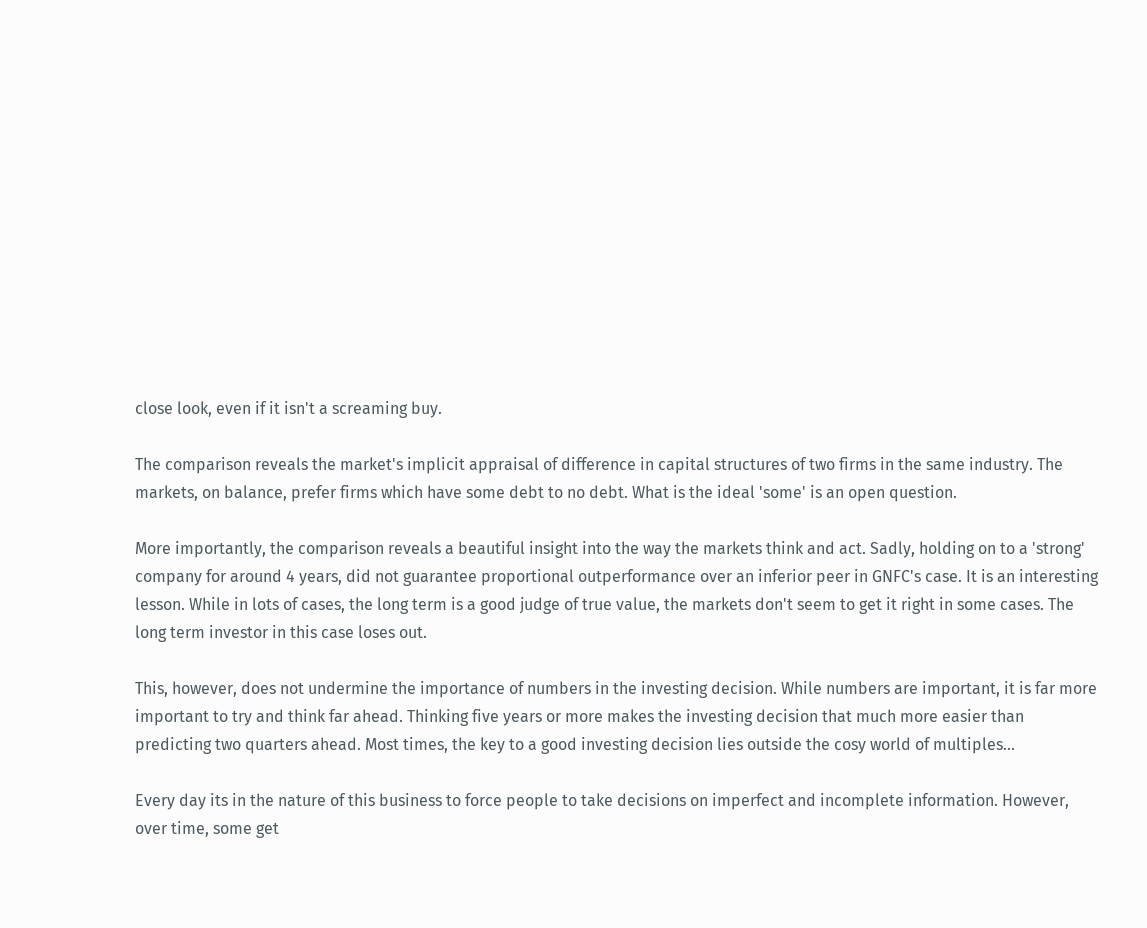close look, even if it isn't a screaming buy.

The comparison reveals the market's implicit appraisal of difference in capital structures of two firms in the same industry. The markets, on balance, prefer firms which have some debt to no debt. What is the ideal 'some' is an open question.

More importantly, the comparison reveals a beautiful insight into the way the markets think and act. Sadly, holding on to a 'strong' company for around 4 years, did not guarantee proportional outperformance over an inferior peer in GNFC's case. It is an interesting lesson. While in lots of cases, the long term is a good judge of true value, the markets don't seem to get it right in some cases. The long term investor in this case loses out.

This, however, does not undermine the importance of numbers in the investing decision. While numbers are important, it is far more important to try and think far ahead. Thinking five years or more makes the investing decision that much more easier than predicting two quarters ahead. Most times, the key to a good investing decision lies outside the cosy world of multiples...

Every day its in the nature of this business to force people to take decisions on imperfect and incomplete information. However, over time, some get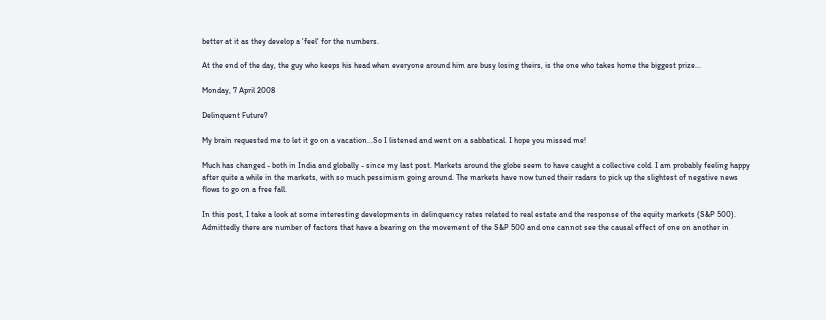better at it as they develop a 'feel' for the numbers.

At the end of the day, the guy who keeps his head when everyone around him are busy losing theirs, is the one who takes home the biggest prize...

Monday, 7 April 2008

Delinquent Future?

My brain requested me to let it go on a vacation...So I listened and went on a sabbatical. I hope you missed me!

Much has changed - both in India and globally - since my last post. Markets around the globe seem to have caught a collective cold. I am probably feeling happy after quite a while in the markets, with so much pessimism going around. The markets have now tuned their radars to pick up the slightest of negative news flows to go on a free fall.

In this post, I take a look at some interesting developments in delinquency rates related to real estate and the response of the equity markets (S&P 500). Admittedly there are number of factors that have a bearing on the movement of the S&P 500 and one cannot see the causal effect of one on another in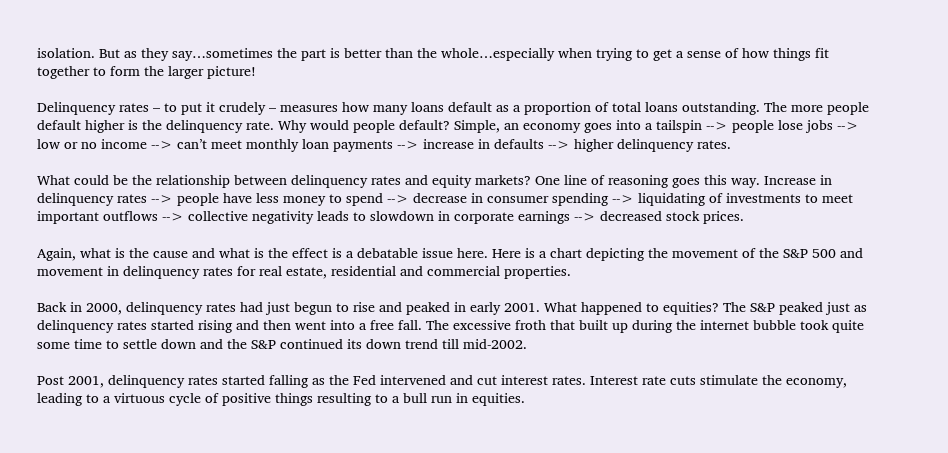isolation. But as they say…sometimes the part is better than the whole…especially when trying to get a sense of how things fit together to form the larger picture!

Delinquency rates – to put it crudely – measures how many loans default as a proportion of total loans outstanding. The more people default higher is the delinquency rate. Why would people default? Simple, an economy goes into a tailspin --> people lose jobs --> low or no income --> can’t meet monthly loan payments --> increase in defaults --> higher delinquency rates.

What could be the relationship between delinquency rates and equity markets? One line of reasoning goes this way. Increase in delinquency rates --> people have less money to spend --> decrease in consumer spending --> liquidating of investments to meet important outflows --> collective negativity leads to slowdown in corporate earnings --> decreased stock prices.

Again, what is the cause and what is the effect is a debatable issue here. Here is a chart depicting the movement of the S&P 500 and movement in delinquency rates for real estate, residential and commercial properties.

Back in 2000, delinquency rates had just begun to rise and peaked in early 2001. What happened to equities? The S&P peaked just as delinquency rates started rising and then went into a free fall. The excessive froth that built up during the internet bubble took quite some time to settle down and the S&P continued its down trend till mid-2002.

Post 2001, delinquency rates started falling as the Fed intervened and cut interest rates. Interest rate cuts stimulate the economy, leading to a virtuous cycle of positive things resulting to a bull run in equities.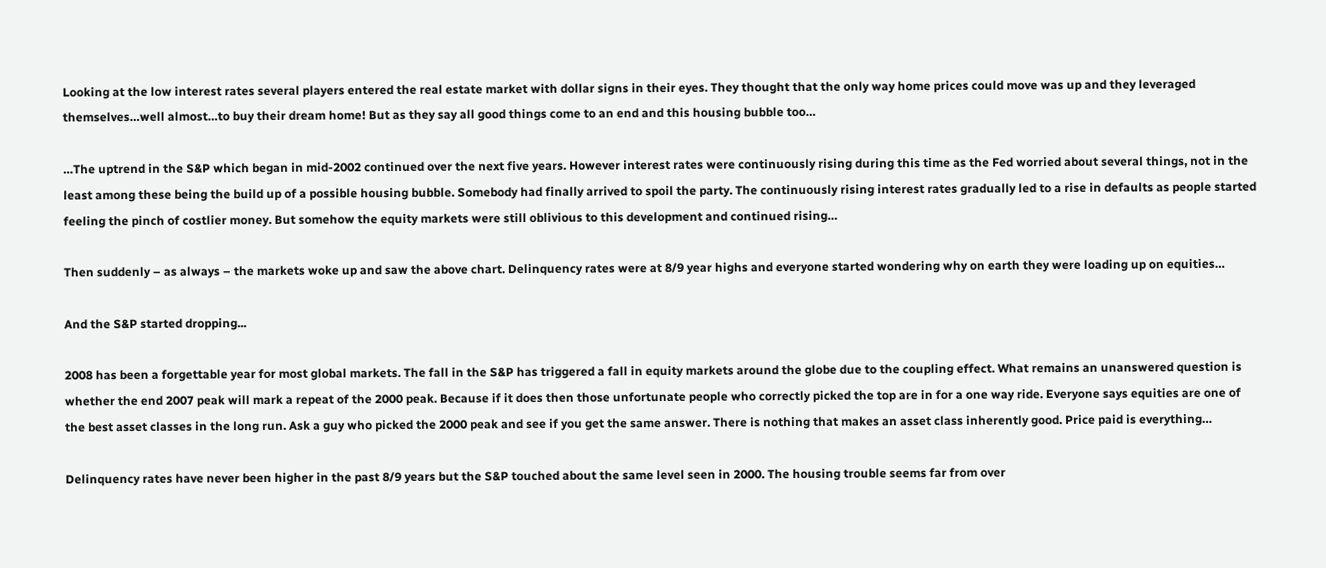Looking at the low interest rates several players entered the real estate market with dollar signs in their eyes. They thought that the only way home prices could move was up and they leveraged themselves…well almost…to buy their dream home! But as they say all good things come to an end and this housing bubble too…

…The uptrend in the S&P which began in mid-2002 continued over the next five years. However interest rates were continuously rising during this time as the Fed worried about several things, not in the least among these being the build up of a possible housing bubble. Somebody had finally arrived to spoil the party. The continuously rising interest rates gradually led to a rise in defaults as people started feeling the pinch of costlier money. But somehow the equity markets were still oblivious to this development and continued rising…

Then suddenly – as always – the markets woke up and saw the above chart. Delinquency rates were at 8/9 year highs and everyone started wondering why on earth they were loading up on equities…

And the S&P started dropping...

2008 has been a forgettable year for most global markets. The fall in the S&P has triggered a fall in equity markets around the globe due to the coupling effect. What remains an unanswered question is whether the end 2007 peak will mark a repeat of the 2000 peak. Because if it does then those unfortunate people who correctly picked the top are in for a one way ride. Everyone says equities are one of the best asset classes in the long run. Ask a guy who picked the 2000 peak and see if you get the same answer. There is nothing that makes an asset class inherently good. Price paid is everything…

Delinquency rates have never been higher in the past 8/9 years but the S&P touched about the same level seen in 2000. The housing trouble seems far from over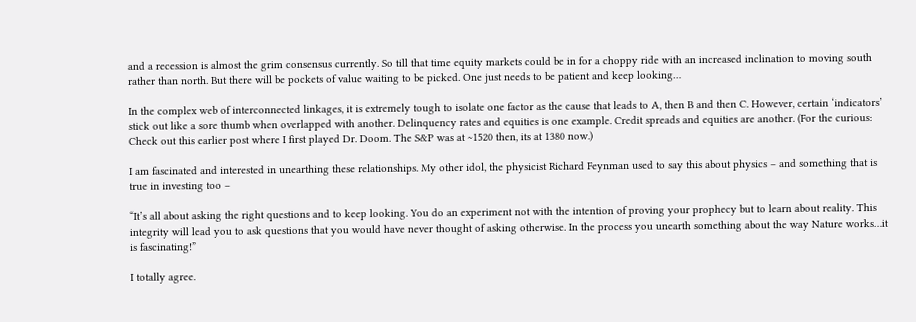and a recession is almost the grim consensus currently. So till that time equity markets could be in for a choppy ride with an increased inclination to moving south rather than north. But there will be pockets of value waiting to be picked. One just needs to be patient and keep looking…

In the complex web of interconnected linkages, it is extremely tough to isolate one factor as the cause that leads to A, then B and then C. However, certain ‘indicators’ stick out like a sore thumb when overlapped with another. Delinquency rates and equities is one example. Credit spreads and equities are another. (For the curious: Check out this earlier post where I first played Dr. Doom. The S&P was at ~1520 then, its at 1380 now.)

I am fascinated and interested in unearthing these relationships. My other idol, the physicist Richard Feynman used to say this about physics – and something that is true in investing too –

“It’s all about asking the right questions and to keep looking. You do an experiment not with the intention of proving your prophecy but to learn about reality. This integrity will lead you to ask questions that you would have never thought of asking otherwise. In the process you unearth something about the way Nature works…it is fascinating!”

I totally agree.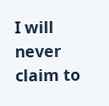I will never claim to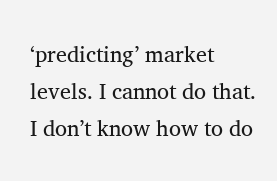‘predicting’ market levels. I cannot do that. I don’t know how to do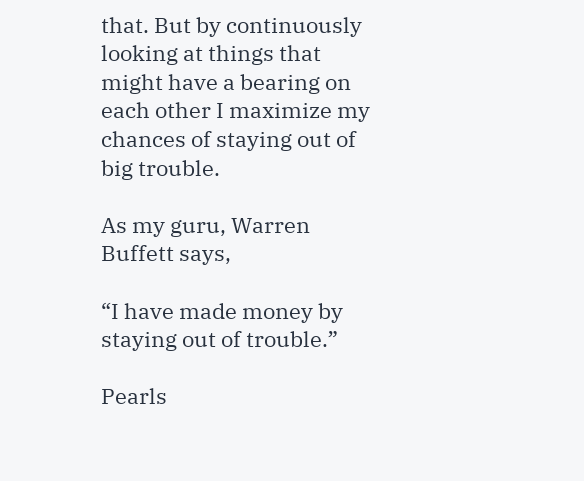that. But by continuously looking at things that might have a bearing on each other I maximize my chances of staying out of big trouble.

As my guru, Warren Buffett says,

“I have made money by staying out of trouble.”

Pearls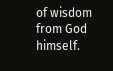of wisdom from God himself.